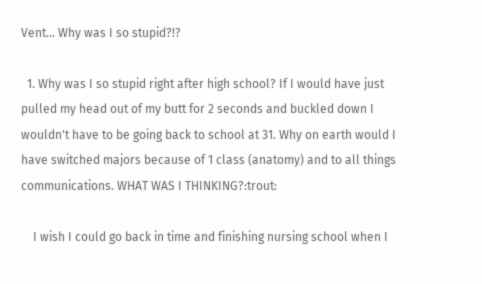Vent... Why was I so stupid?!?

  1. Why was I so stupid right after high school? If I would have just pulled my head out of my butt for 2 seconds and buckled down I wouldn't have to be going back to school at 31. Why on earth would I have switched majors because of 1 class (anatomy) and to all things communications. WHAT WAS I THINKING?:trout:

    I wish I could go back in time and finishing nursing school when I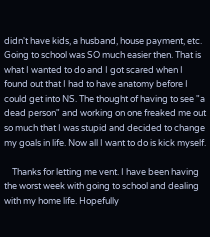didn't have kids, a husband, house payment, etc. Going to school was SO much easier then. That is what I wanted to do and I got scared when I found out that I had to have anatomy before I could get into NS. The thought of having to see "a dead person" and working on one freaked me out so much that I was stupid and decided to change my goals in life. Now all I want to do is kick myself.

    Thanks for letting me vent. I have been having the worst week with going to school and dealing with my home life. Hopefully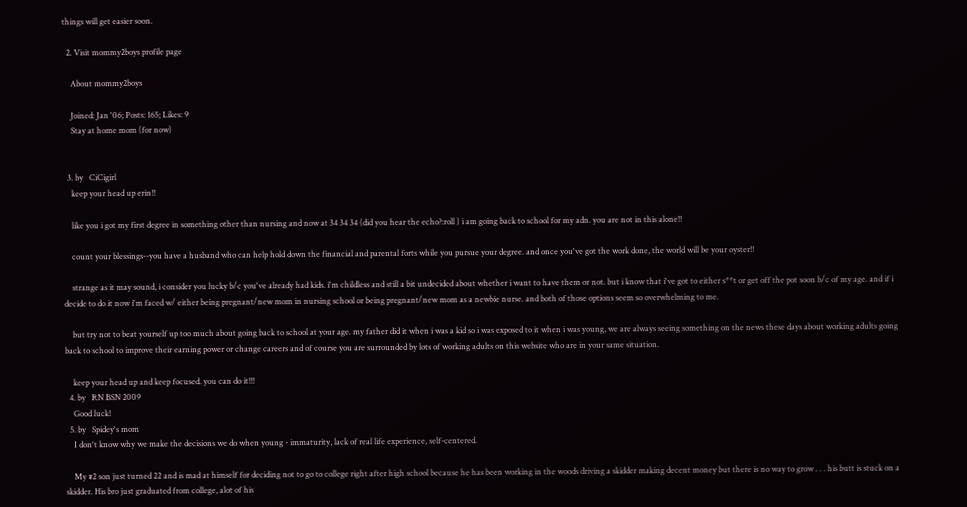things will get easier soon.

  2. Visit mommy2boys profile page

    About mommy2boys

    Joined: Jan '06; Posts: 165; Likes: 9
    Stay at home mom (for now)


  3. by   CiCigirl
    keep your head up erin!!

    like you i got my first degree in something other than nursing and now at 34 34 34 (did you hear the echo?:roll ) i am going back to school for my adn. you are not in this alone!!

    count your blessings--you have a husband who can help hold down the financial and parental forts while you pursue your degree. and once you've got the work done, the world will be your oyster!!

    strange as it may sound, i consider you lucky b/c you've already had kids. i'm childless and still a bit undecided about whether i want to have them or not. but i know that i've got to either s**t or get off the pot soon b/c of my age. and if i decide to do it now i'm faced w/ either being pregnant/new mom in nursing school or being pregnant/new mom as a newbie nurse. and both of those options seem so overwhelming to me.

    but try not to beat yourself up too much about going back to school at your age. my father did it when i was a kid so i was exposed to it when i was young, we are always seeing something on the news these days about working adults going back to school to improve their earning power or change careers and of course you are surrounded by lots of working adults on this website who are in your same situation.

    keep your head up and keep focused. you can do it!!!
  4. by   RN BSN 2009
    Good luck!
  5. by   Spidey's mom
    I don't know why we make the decisions we do when young - immaturity, lack of real life experience, self-centered.

    My #2 son just turned 22 and is mad at himself for deciding not to go to college right after high school because he has been working in the woods driving a skidder making decent money but there is no way to grow . . . his butt is stuck on a skidder. His bro just graduated from college, alot of his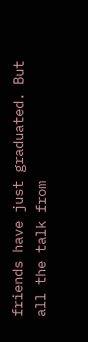friends have just graduated. But all the talk from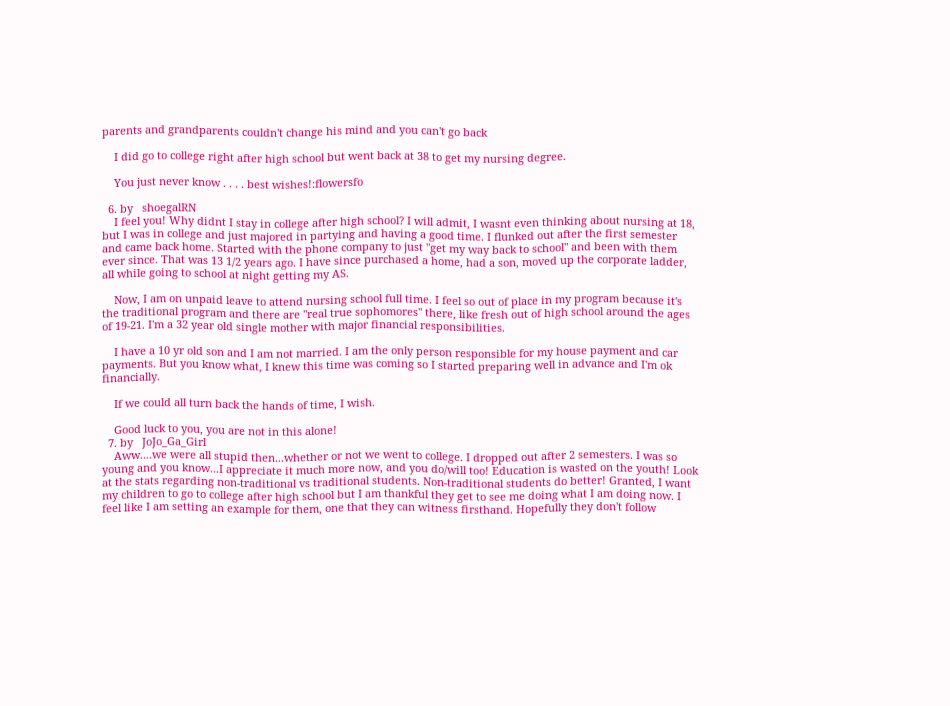parents and grandparents couldn't change his mind and you can't go back

    I did go to college right after high school but went back at 38 to get my nursing degree.

    You just never know . . . . best wishes!:flowersfo

  6. by   shoegalRN
    I feel you! Why didnt I stay in college after high school? I will admit, I wasnt even thinking about nursing at 18, but I was in college and just majored in partying and having a good time. I flunked out after the first semester and came back home. Started with the phone company to just "get my way back to school" and been with them ever since. That was 13 1/2 years ago. I have since purchased a home, had a son, moved up the corporate ladder, all while going to school at night getting my AS.

    Now, I am on unpaid leave to attend nursing school full time. I feel so out of place in my program because it's the traditional program and there are "real true sophomores" there, like fresh out of high school around the ages of 19-21. I'm a 32 year old single mother with major financial responsibilities.

    I have a 10 yr old son and I am not married. I am the only person responsible for my house payment and car payments. But you know what, I knew this time was coming so I started preparing well in advance and I'm ok financially.

    If we could all turn back the hands of time, I wish.

    Good luck to you, you are not in this alone!
  7. by   JoJo_Ga_Girl
    Aww....we were all stupid then...whether or not we went to college. I dropped out after 2 semesters. I was so young and you know...I appreciate it much more now, and you do/will too! Education is wasted on the youth! Look at the stats regarding non-traditional vs traditional students. Non-traditional students do better! Granted, I want my children to go to college after high school but I am thankful they get to see me doing what I am doing now. I feel like I am setting an example for them, one that they can witness firsthand. Hopefully they don't follow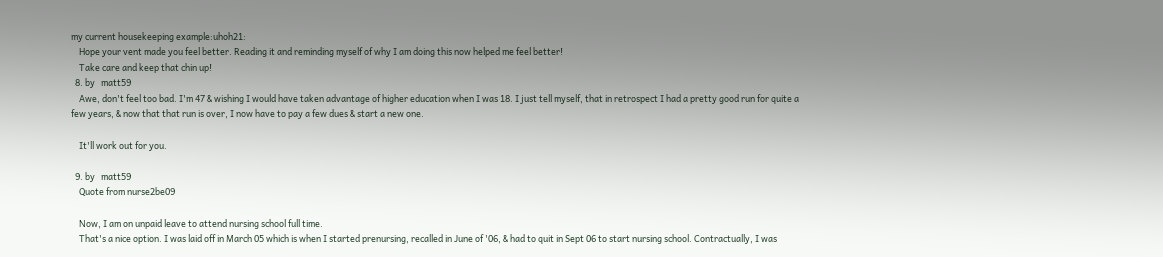my current housekeeping example:uhoh21:
    Hope your vent made you feel better. Reading it and reminding myself of why I am doing this now helped me feel better!
    Take care and keep that chin up!
  8. by   matt59
    Awe, don't feel too bad. I'm 47 & wishing I would have taken advantage of higher education when I was 18. I just tell myself, that in retrospect I had a pretty good run for quite a few years, & now that that run is over, I now have to pay a few dues & start a new one.

    It'll work out for you.

  9. by   matt59
    Quote from nurse2be09

    Now, I am on unpaid leave to attend nursing school full time.
    That's a nice option. I was laid off in March 05 which is when I started prenursing, recalled in June of '06, & had to quit in Sept 06 to start nursing school. Contractually, I was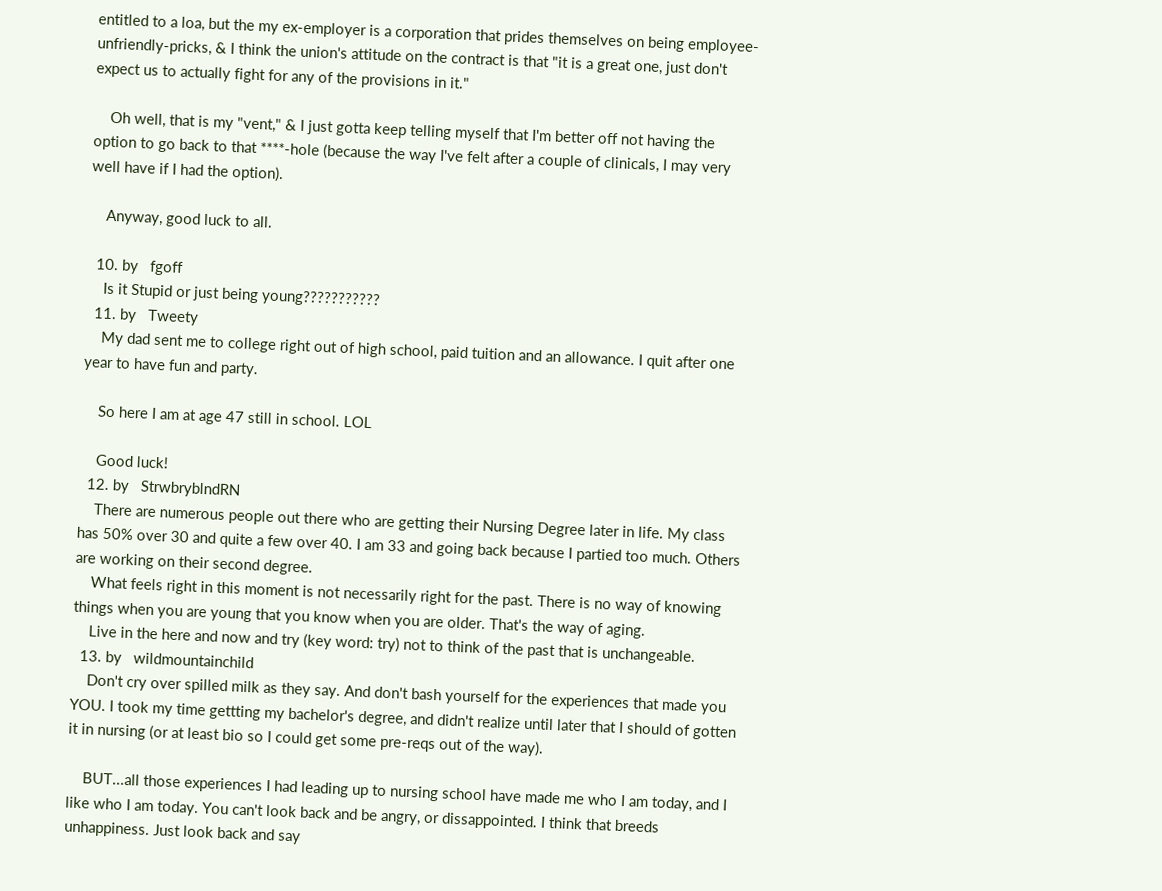entitled to a loa, but the my ex-employer is a corporation that prides themselves on being employee-unfriendly-pricks, & I think the union's attitude on the contract is that "it is a great one, just don't expect us to actually fight for any of the provisions in it."

    Oh well, that is my "vent," & I just gotta keep telling myself that I'm better off not having the option to go back to that ****-hole (because the way I've felt after a couple of clinicals, I may very well have if I had the option).

    Anyway, good luck to all.

  10. by   fgoff
    Is it Stupid or just being young???????????
  11. by   Tweety
    My dad sent me to college right out of high school, paid tuition and an allowance. I quit after one year to have fun and party.

    So here I am at age 47 still in school. LOL

    Good luck!
  12. by   StrwbryblndRN
    There are numerous people out there who are getting their Nursing Degree later in life. My class has 50% over 30 and quite a few over 40. I am 33 and going back because I partied too much. Others are working on their second degree.
    What feels right in this moment is not necessarily right for the past. There is no way of knowing things when you are young that you know when you are older. That's the way of aging.
    Live in the here and now and try (key word: try) not to think of the past that is unchangeable.
  13. by   wildmountainchild
    Don't cry over spilled milk as they say. And don't bash yourself for the experiences that made you YOU. I took my time gettting my bachelor's degree, and didn't realize until later that I should of gotten it in nursing (or at least bio so I could get some pre-reqs out of the way).

    BUT...all those experiences I had leading up to nursing school have made me who I am today, and I like who I am today. You can't look back and be angry, or dissappointed. I think that breeds unhappiness. Just look back and say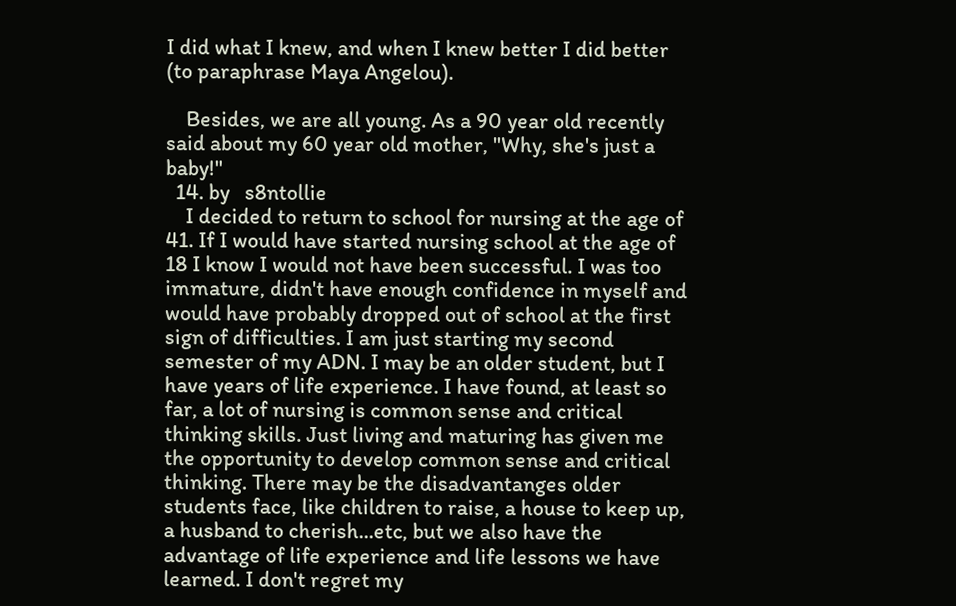I did what I knew, and when I knew better I did better (to paraphrase Maya Angelou).

    Besides, we are all young. As a 90 year old recently said about my 60 year old mother, "Why, she's just a baby!"
  14. by   s8ntollie
    I decided to return to school for nursing at the age of 41. If I would have started nursing school at the age of 18 I know I would not have been successful. I was too immature, didn't have enough confidence in myself and would have probably dropped out of school at the first sign of difficulties. I am just starting my second semester of my ADN. I may be an older student, but I have years of life experience. I have found, at least so far, a lot of nursing is common sense and critical thinking skills. Just living and maturing has given me the opportunity to develop common sense and critical thinking. There may be the disadvantanges older students face, like children to raise, a house to keep up, a husband to cherish...etc, but we also have the advantage of life experience and life lessons we have learned. I don't regret my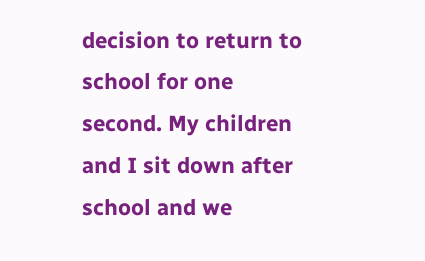decision to return to school for one second. My children and I sit down after school and we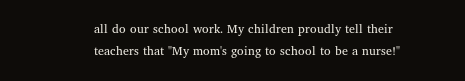all do our school work. My children proudly tell their teachers that "My mom's going to school to be a nurse!"